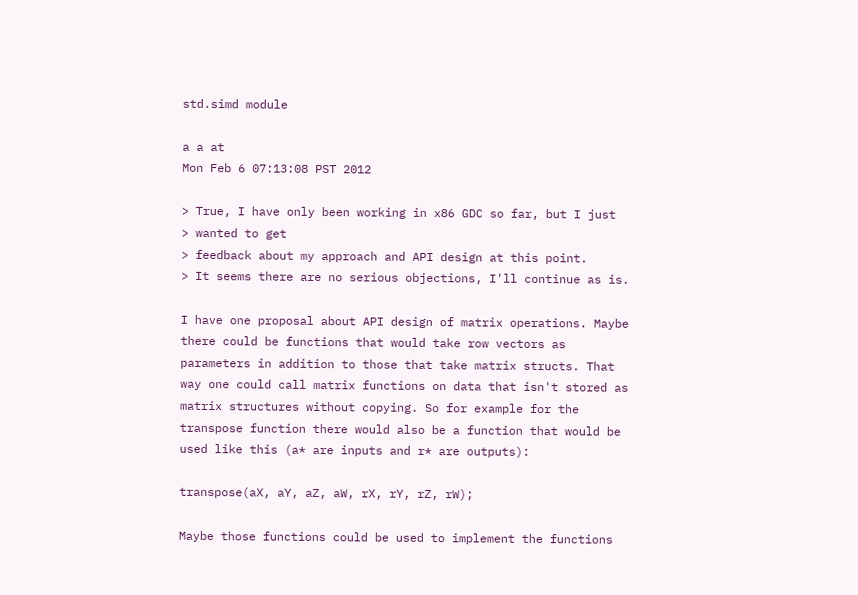std.simd module

a a at
Mon Feb 6 07:13:08 PST 2012

> True, I have only been working in x86 GDC so far, but I just
> wanted to get
> feedback about my approach and API design at this point.
> It seems there are no serious objections, I'll continue as is.

I have one proposal about API design of matrix operations. Maybe
there could be functions that would take row vectors as
parameters in addition to those that take matrix structs. That
way one could call matrix functions on data that isn't stored as
matrix structures without copying. So for example for the
transpose function there would also be a function that would be
used like this (a* are inputs and r* are outputs):

transpose(aX, aY, aZ, aW, rX, rY, rZ, rW);

Maybe those functions could be used to implement the functions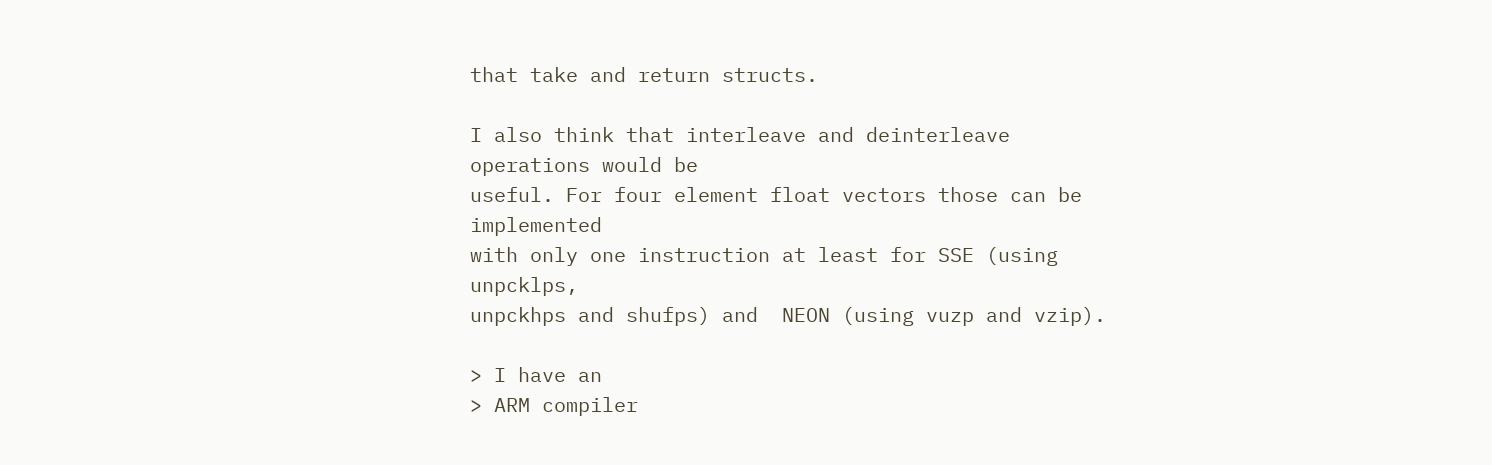that take and return structs.

I also think that interleave and deinterleave operations would be
useful. For four element float vectors those can be implemented
with only one instruction at least for SSE (using unpcklps,
unpckhps and shufps) and  NEON (using vuzp and vzip).

> I have an
> ARM compiler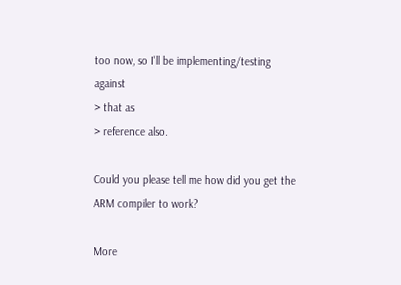too now, so I'll be implementing/testing against
> that as
> reference also.

Could you please tell me how did you get the ARM compiler to work?

More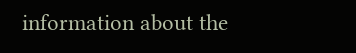information about the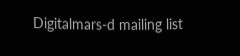Digitalmars-d mailing list